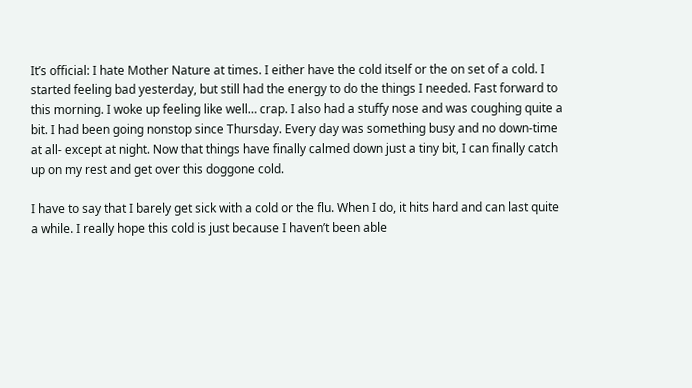It’s official: I hate Mother Nature at times. I either have the cold itself or the on set of a cold. I started feeling bad yesterday, but still had the energy to do the things I needed. Fast forward to this morning. I woke up feeling like well… crap. I also had a stuffy nose and was coughing quite a bit. I had been going nonstop since Thursday. Every day was something busy and no down-time at all- except at night. Now that things have finally calmed down just a tiny bit, I can finally catch up on my rest and get over this doggone cold.

I have to say that I barely get sick with a cold or the flu. When I do, it hits hard and can last quite a while. I really hope this cold is just because I haven’t been able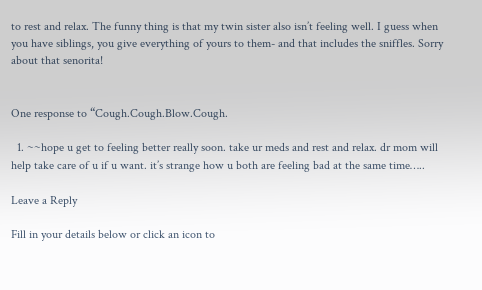to rest and relax. The funny thing is that my twin sister also isn’t feeling well. I guess when you have siblings, you give everything of yours to them- and that includes the sniffles. Sorry about that senorita!


One response to “Cough.Cough.Blow.Cough.

  1. ~~hope u get to feeling better really soon. take ur meds and rest and relax. dr mom will help take care of u if u want. it’s strange how u both are feeling bad at the same time…..

Leave a Reply

Fill in your details below or click an icon to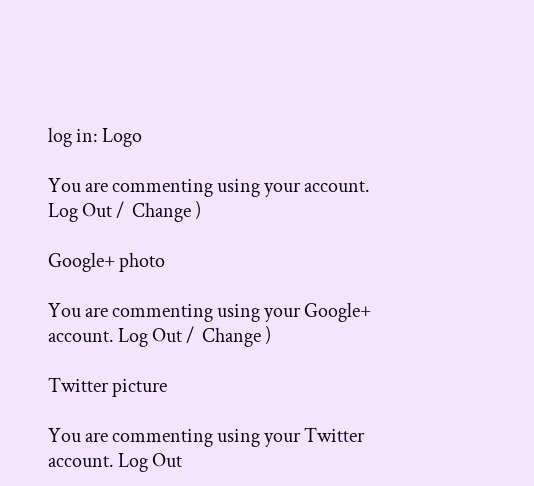log in: Logo

You are commenting using your account. Log Out /  Change )

Google+ photo

You are commenting using your Google+ account. Log Out /  Change )

Twitter picture

You are commenting using your Twitter account. Log Out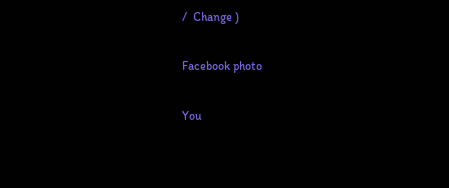/  Change )

Facebook photo

You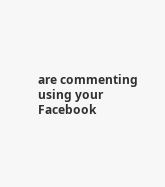are commenting using your Facebook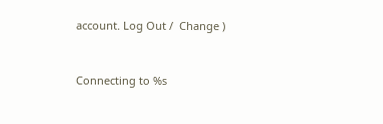account. Log Out /  Change )


Connecting to %s